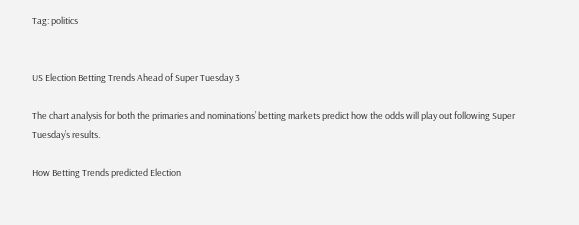Tag: politics


US Election Betting Trends Ahead of Super Tuesday 3

The chart analysis for both the primaries and nominations’ betting markets predict how the odds will play out following Super Tuesday’s results.

How Betting Trends predicted Election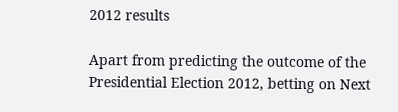2012 results

Apart from predicting the outcome of the Presidential Election 2012, betting on Next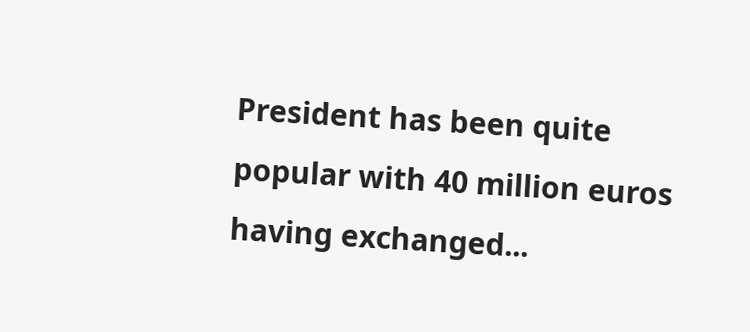President has been quite popular with 40 million euros having exchanged...